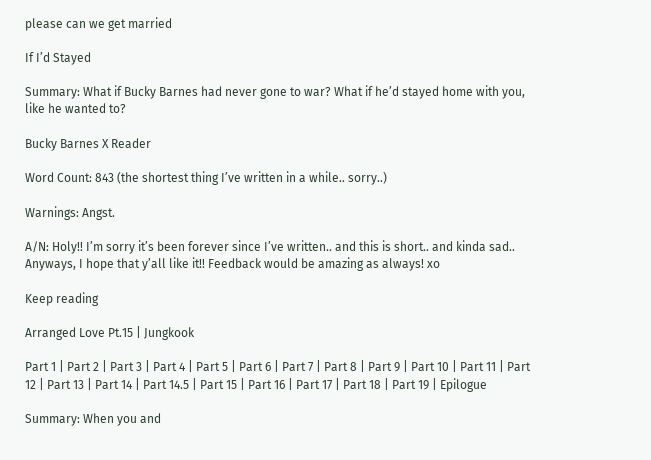please can we get married

If I’d Stayed

Summary: What if Bucky Barnes had never gone to war? What if he’d stayed home with you, like he wanted to?

Bucky Barnes X Reader

Word Count: 843 (the shortest thing I’ve written in a while.. sorry..)

Warnings: Angst.

A/N: Holy!! I’m sorry it’s been forever since I’ve written.. and this is short.. and kinda sad.. Anyways, I hope that y’all like it!! Feedback would be amazing as always! xo

Keep reading

Arranged Love Pt.15 | Jungkook

Part 1 | Part 2 | Part 3 | Part 4 | Part 5 | Part 6 | Part 7 | Part 8 | Part 9 | Part 10 | Part 11 | Part 12 | Part 13 | Part 14 | Part 14.5 | Part 15 | Part 16 | Part 17 | Part 18 | Part 19 | Epilogue

Summary: When you and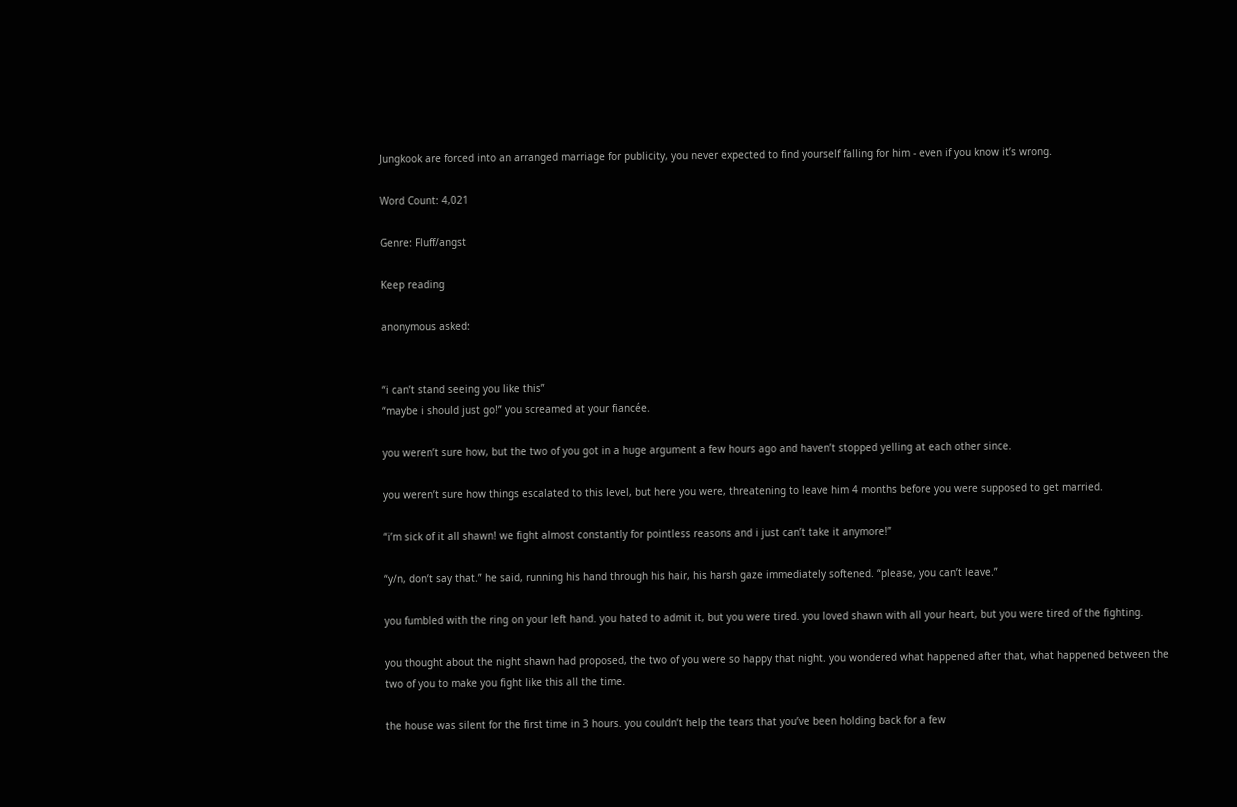Jungkook are forced into an arranged marriage for publicity, you never expected to find yourself falling for him - even if you know it’s wrong.

Word Count: 4,021

Genre: Fluff/angst

Keep reading

anonymous asked:


“i can’t stand seeing you like this”
“maybe i should just go!” you screamed at your fiancée.

you weren’t sure how, but the two of you got in a huge argument a few hours ago and haven’t stopped yelling at each other since.

you weren’t sure how things escalated to this level, but here you were, threatening to leave him 4 months before you were supposed to get married.

“i’m sick of it all shawn! we fight almost constantly for pointless reasons and i just can’t take it anymore!”

“y/n, don’t say that.” he said, running his hand through his hair, his harsh gaze immediately softened. “please, you can’t leave.”

you fumbled with the ring on your left hand. you hated to admit it, but you were tired. you loved shawn with all your heart, but you were tired of the fighting.

you thought about the night shawn had proposed, the two of you were so happy that night. you wondered what happened after that, what happened between the two of you to make you fight like this all the time.

the house was silent for the first time in 3 hours. you couldn’t help the tears that you’ve been holding back for a few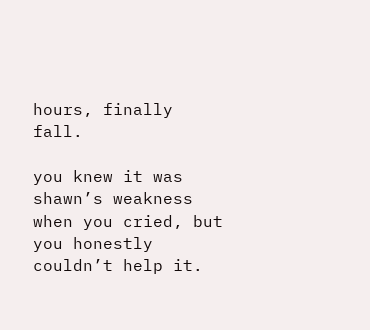hours, finally fall.

you knew it was shawn’s weakness when you cried, but you honestly couldn’t help it.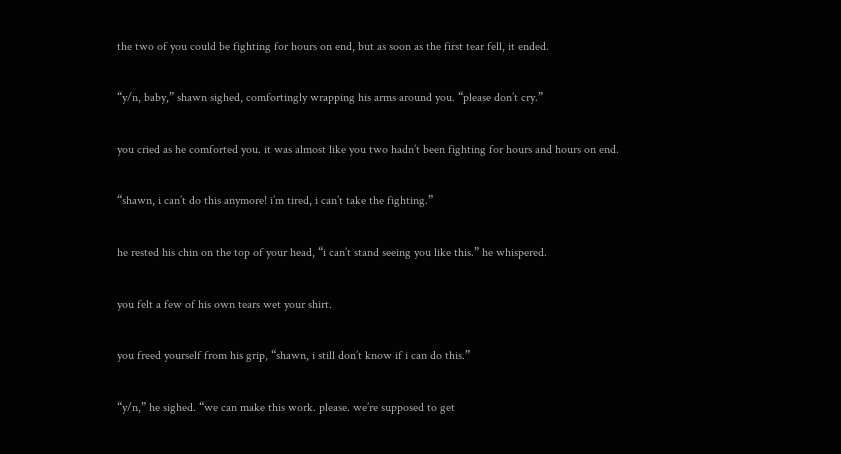the two of you could be fighting for hours on end, but as soon as the first tear fell, it ended.

“y/n, baby,” shawn sighed, comfortingly wrapping his arms around you. “please don’t cry.”

you cried as he comforted you. it was almost like you two hadn’t been fighting for hours and hours on end.

“shawn, i can’t do this anymore! i’m tired, i can’t take the fighting.”

he rested his chin on the top of your head, “i can’t stand seeing you like this.” he whispered.

you felt a few of his own tears wet your shirt.

you freed yourself from his grip, “shawn, i still don’t know if i can do this.”

“y/n,” he sighed. “we can make this work. please. we’re supposed to get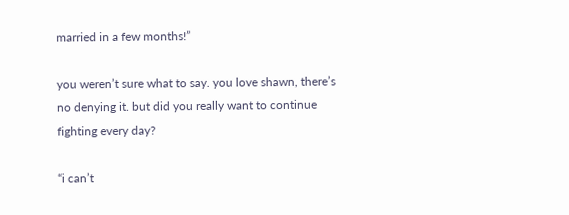married in a few months!”

you weren’t sure what to say. you love shawn, there’s no denying it. but did you really want to continue fighting every day?

“i can’t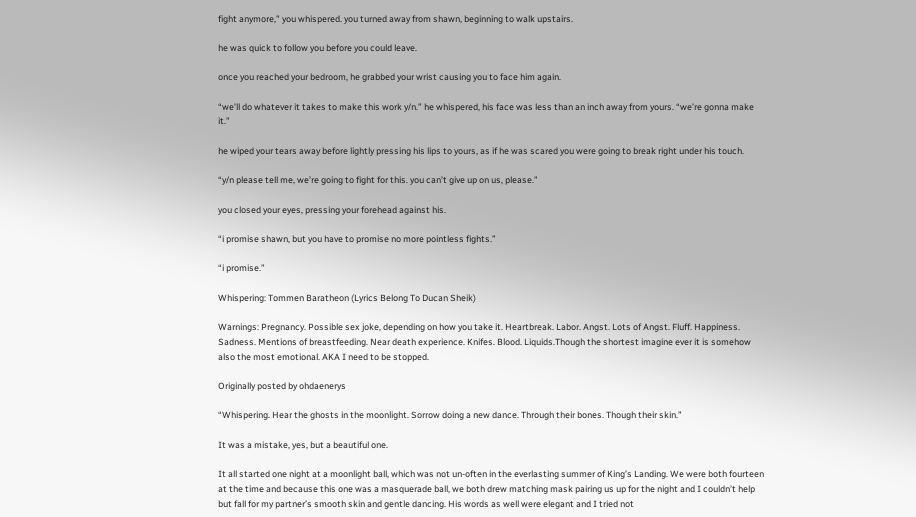fight anymore,” you whispered. you turned away from shawn, beginning to walk upstairs.

he was quick to follow you before you could leave.

once you reached your bedroom, he grabbed your wrist causing you to face him again.

“we’ll do whatever it takes to make this work y/n.” he whispered, his face was less than an inch away from yours. “we’re gonna make it.”

he wiped your tears away before lightly pressing his lips to yours, as if he was scared you were going to break right under his touch.

“y/n please tell me, we’re going to fight for this. you can’t give up on us, please.”

you closed your eyes, pressing your forehead against his.

“i promise shawn, but you have to promise no more pointless fights.”

“i promise.”

Whispering: Tommen Baratheon (Lyrics Belong To Ducan Sheik)

Warnings: Pregnancy. Possible sex joke, depending on how you take it. Heartbreak. Labor. Angst. Lots of Angst. Fluff. Happiness. Sadness. Mentions of breastfeeding. Near death experience. Knifes. Blood. Liquids.Though the shortest imagine ever it is somehow also the most emotional. AKA I need to be stopped.

Originally posted by ohdaenerys

“Whispering. Hear the ghosts in the moonlight. Sorrow doing a new dance. Through their bones. Though their skin.”

It was a mistake, yes, but a beautiful one.

It all started one night at a moonlight ball, which was not un-often in the everlasting summer of King’s Landing. We were both fourteen at the time and because this one was a masquerade ball, we both drew matching mask pairing us up for the night and I couldn’t help but fall for my partner’s smooth skin and gentle dancing. His words as well were elegant and I tried not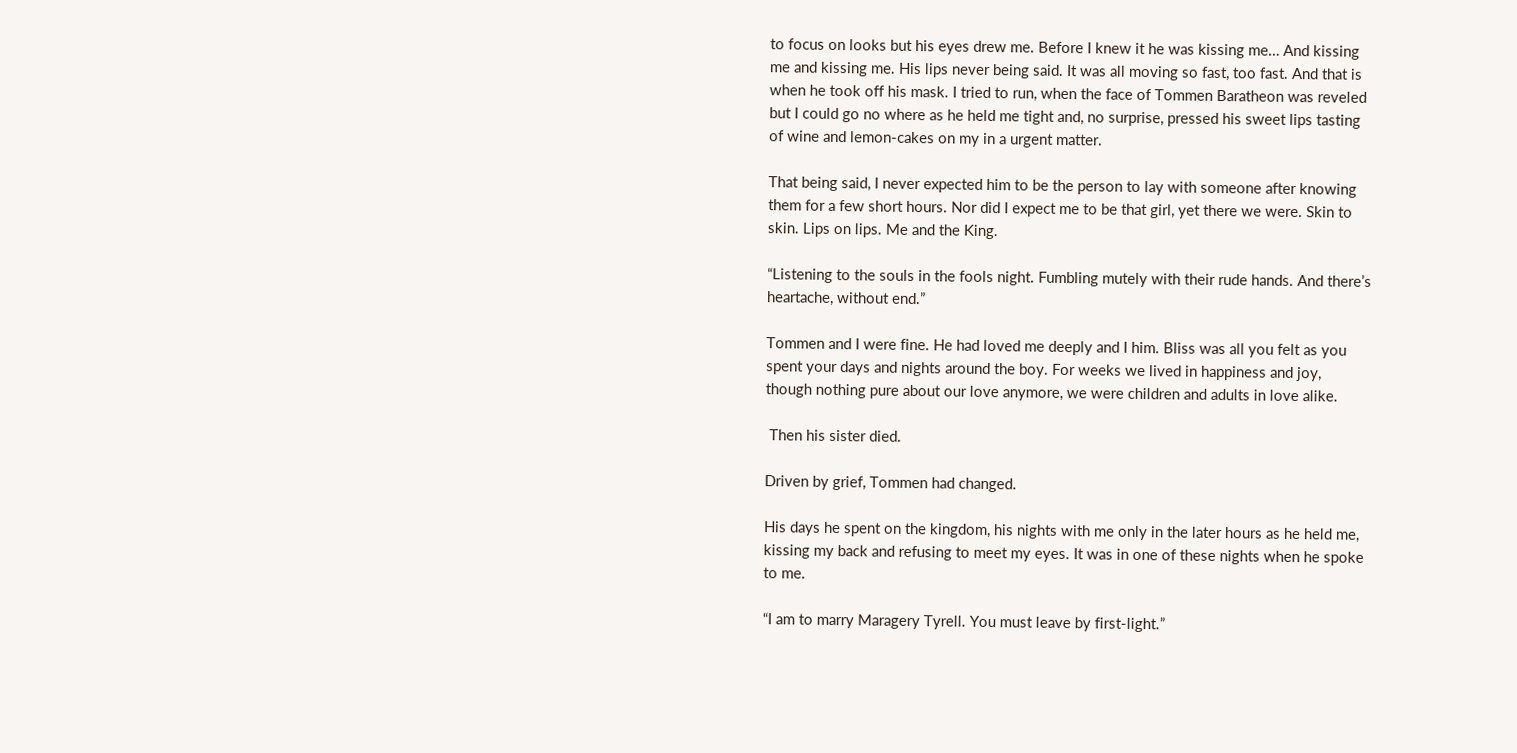to focus on looks but his eyes drew me. Before I knew it he was kissing me… And kissing me and kissing me. His lips never being said. It was all moving so fast, too fast. And that is when he took off his mask. I tried to run, when the face of Tommen Baratheon was reveled but I could go no where as he held me tight and, no surprise, pressed his sweet lips tasting of wine and lemon-cakes on my in a urgent matter.

That being said, I never expected him to be the person to lay with someone after knowing them for a few short hours. Nor did I expect me to be that girl, yet there we were. Skin to skin. Lips on lips. Me and the King.

“Listening to the souls in the fools night. Fumbling mutely with their rude hands. And there’s heartache, without end.”

Tommen and I were fine. He had loved me deeply and I him. Bliss was all you felt as you spent your days and nights around the boy. For weeks we lived in happiness and joy, though nothing pure about our love anymore, we were children and adults in love alike.

 Then his sister died.

Driven by grief, Tommen had changed.

His days he spent on the kingdom, his nights with me only in the later hours as he held me, kissing my back and refusing to meet my eyes. It was in one of these nights when he spoke to me.

“I am to marry Maragery Tyrell. You must leave by first-light.”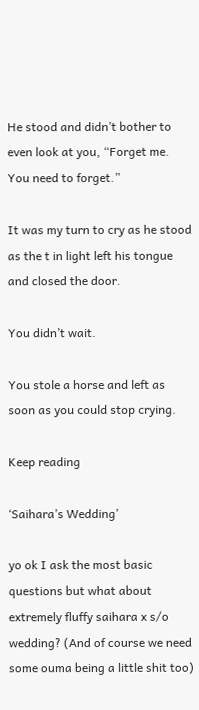He stood and didn’t bother to even look at you, “Forget me. You need to forget.”

It was my turn to cry as he stood as the t in light left his tongue and closed the door.

You didn’t wait.

You stole a horse and left as soon as you could stop crying.

Keep reading

‘Saihara’s Wedding’

yo ok I ask the most basic questions but what about extremely fluffy saihara x s/o wedding? (And of course we need some ouma being a little shit too)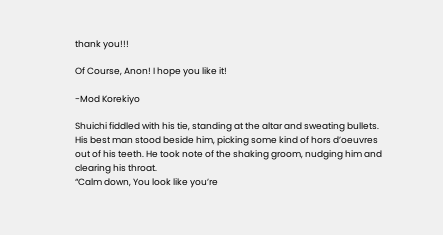thank you!!!

Of Course, Anon! I hope you like it!

-Mod Korekiyo

Shuichi fiddled with his tie, standing at the altar and sweating bullets. His best man stood beside him, picking some kind of hors d’oeuvres out of his teeth. He took note of the shaking groom, nudging him and clearing his throat.
“Calm down, You look like you’re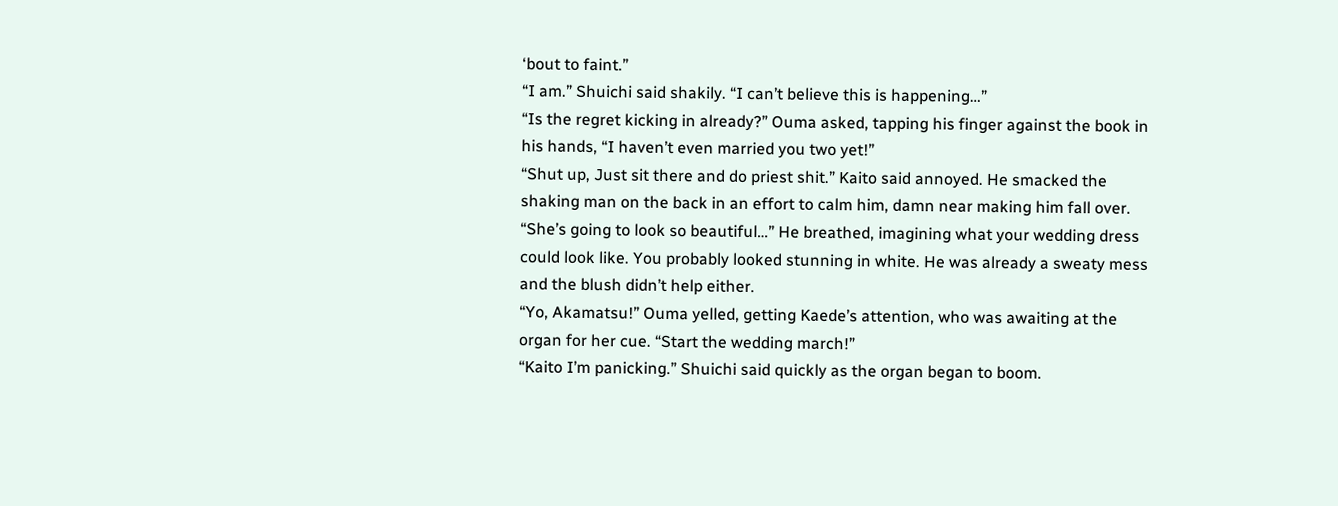‘bout to faint.”
“I am.” Shuichi said shakily. “I can’t believe this is happening…”
“Is the regret kicking in already?” Ouma asked, tapping his finger against the book in his hands, “I haven’t even married you two yet!”
“Shut up, Just sit there and do priest shit.” Kaito said annoyed. He smacked the shaking man on the back in an effort to calm him, damn near making him fall over.
“She’s going to look so beautiful…” He breathed, imagining what your wedding dress could look like. You probably looked stunning in white. He was already a sweaty mess and the blush didn’t help either.
“Yo, Akamatsu!” Ouma yelled, getting Kaede’s attention, who was awaiting at the organ for her cue. “Start the wedding march!”
“Kaito I’m panicking.” Shuichi said quickly as the organ began to boom.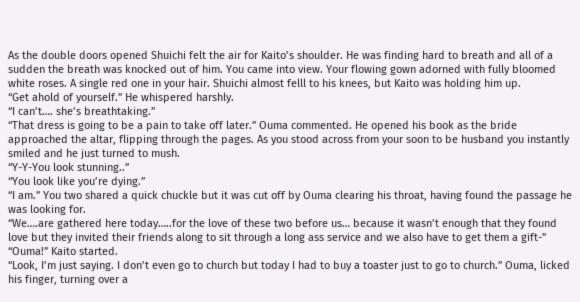As the double doors opened Shuichi felt the air for Kaito’s shoulder. He was finding hard to breath and all of a sudden the breath was knocked out of him. You came into view. Your flowing gown adorned with fully bloomed white roses. A single red one in your hair. Shuichi almost felll to his knees, but Kaito was holding him up.
“Get ahold of yourself.” He whispered harshly.
“I can’t…. she’s breathtaking.”
“That dress is going to be a pain to take off later.” Ouma commented. He opened his book as the bride approached the altar, flipping through the pages. As you stood across from your soon to be husband you instantly smiled and he just turned to mush.
“Y-Y-You look stunning..”
“You look like you’re dying.”
“I am.” You two shared a quick chuckle but it was cut off by Ouma clearing his throat, having found the passage he was looking for.
“We….are gathered here today…..for the love of these two before us… because it wasn’t enough that they found love but they invited their friends along to sit through a long ass service and we also have to get them a gift-”
“Ouma!” Kaito started.
“Look, I’m just saying. I don’t even go to church but today I had to buy a toaster just to go to church.” Ouma, licked his finger, turning over a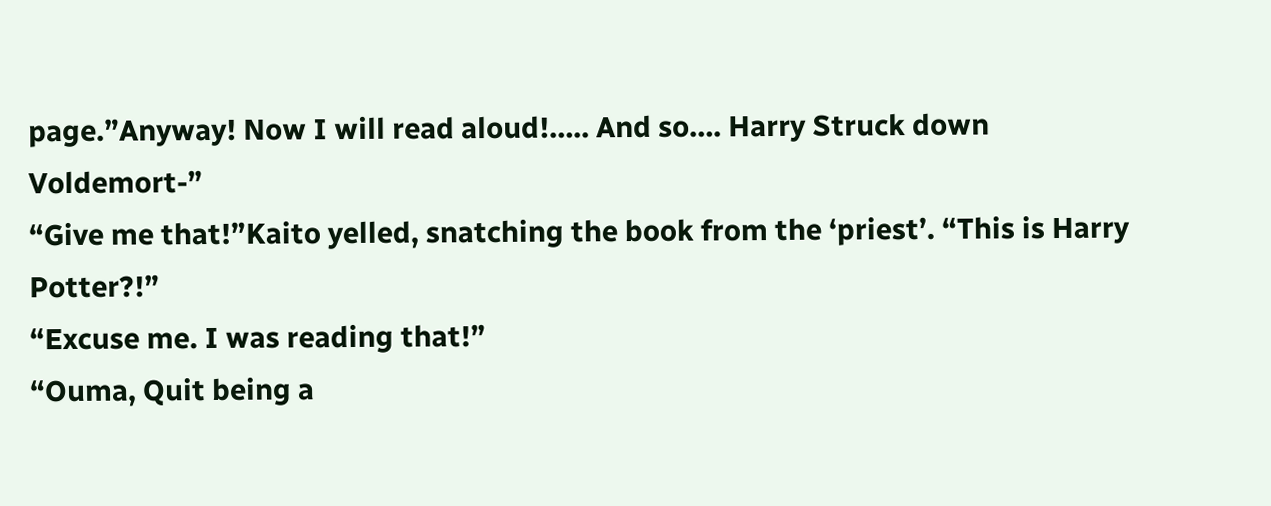page.”Anyway! Now I will read aloud!….. And so…. Harry Struck down Voldemort-”
“Give me that!”Kaito yelled, snatching the book from the ‘priest’. “This is Harry Potter?!”
“Excuse me. I was reading that!”
“Ouma, Quit being a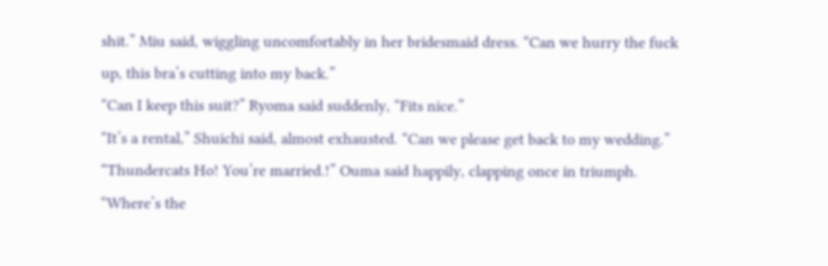shit.” Miu said, wiggling uncomfortably in her bridesmaid dress. “Can we hurry the fuck up, this bra’s cutting into my back.”
“Can I keep this suit?” Ryoma said suddenly, “Fits nice.”
“It’s a rental,” Shuichi said, almost exhausted. “Can we please get back to my wedding.”
“Thundercats Ho! You’re married.!” Ouma said happily, clapping once in triumph. “Where’s the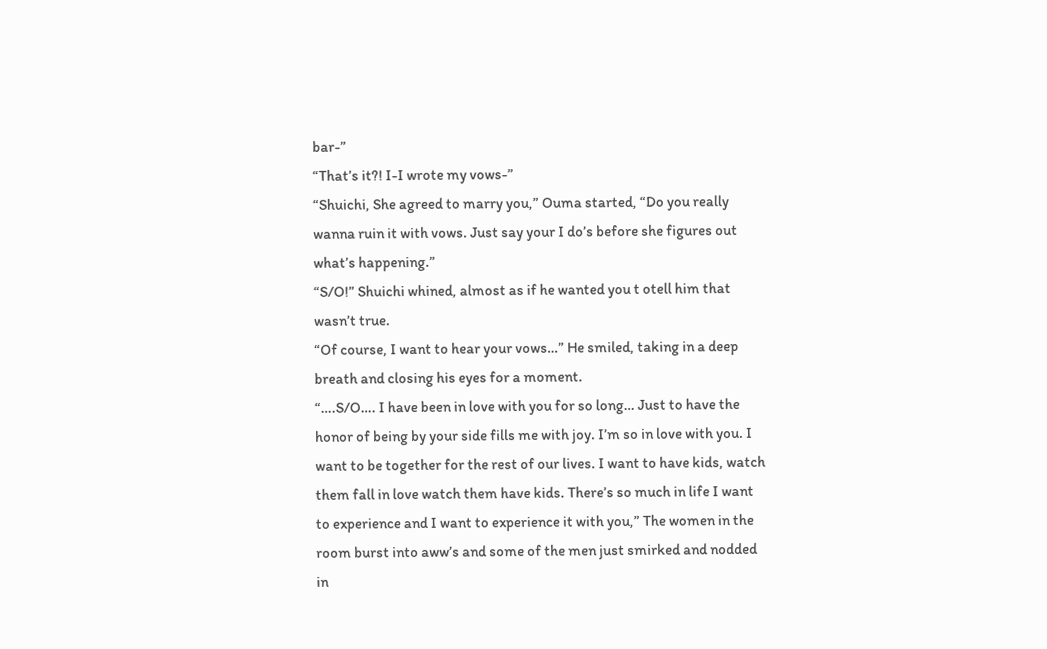bar-”
“That’s it?! I-I wrote my vows-”
“Shuichi, She agreed to marry you,” Ouma started, “Do you really wanna ruin it with vows. Just say your I do’s before she figures out what’s happening.”
“S/O!” Shuichi whined, almost as if he wanted you t otell him that wasn’t true.
“Of course, I want to hear your vows…” He smiled, taking in a deep breath and closing his eyes for a moment.
“….S/O…. I have been in love with you for so long… Just to have the honor of being by your side fills me with joy. I’m so in love with you. I want to be together for the rest of our lives. I want to have kids, watch them fall in love watch them have kids. There’s so much in life I want to experience and I want to experience it with you,” The women in the room burst into aww’s and some of the men just smirked and nodded in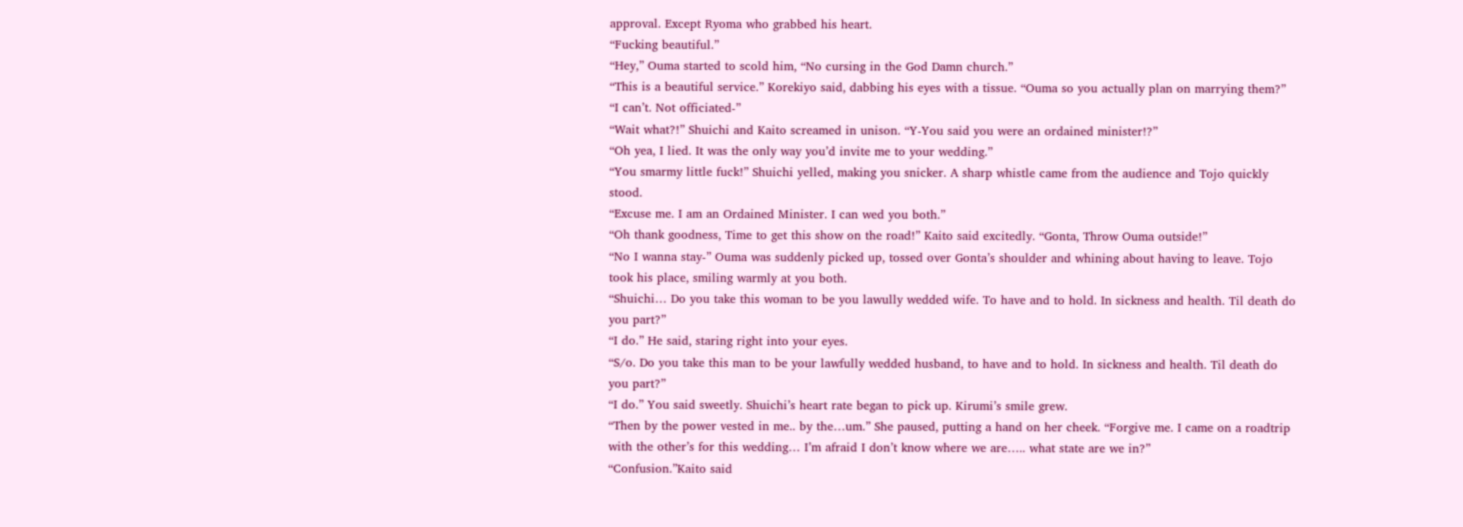approval. Except Ryoma who grabbed his heart.
“Fucking beautiful.”
“Hey,” Ouma started to scold him, “No cursing in the God Damn church.”
“This is a beautiful service.” Korekiyo said, dabbing his eyes with a tissue. “Ouma so you actually plan on marrying them?”
“I can’t. Not officiated-”
“Wait what?!” Shuichi and Kaito screamed in unison. “Y-You said you were an ordained minister!?”
“Oh yea, I lied. It was the only way you’d invite me to your wedding.”
“You smarmy little fuck!” Shuichi yelled, making you snicker. A sharp whistle came from the audience and Tojo quickly stood.
“Excuse me. I am an Ordained Minister. I can wed you both.”
“Oh thank goodness, Time to get this show on the road!” Kaito said excitedly. “Gonta, Throw Ouma outside!”
“No I wanna stay-” Ouma was suddenly picked up, tossed over Gonta’s shoulder and whining about having to leave. Tojo took his place, smiling warmly at you both.
“Shuichi… Do you take this woman to be you lawully wedded wife. To have and to hold. In sickness and health. Til death do you part?”
“I do.” He said, staring right into your eyes.
“S/o. Do you take this man to be your lawfully wedded husband, to have and to hold. In sickness and health. Til death do you part?”
“I do.” You said sweetly. Shuichi’s heart rate began to pick up. Kirumi’s smile grew.
“Then by the power vested in me.. by the…um.” She paused, putting a hand on her cheek. “Forgive me. I came on a roadtrip with the other’s for this wedding… I’m afraid I don’t know where we are….. what state are we in?”
“Confusion.”Kaito said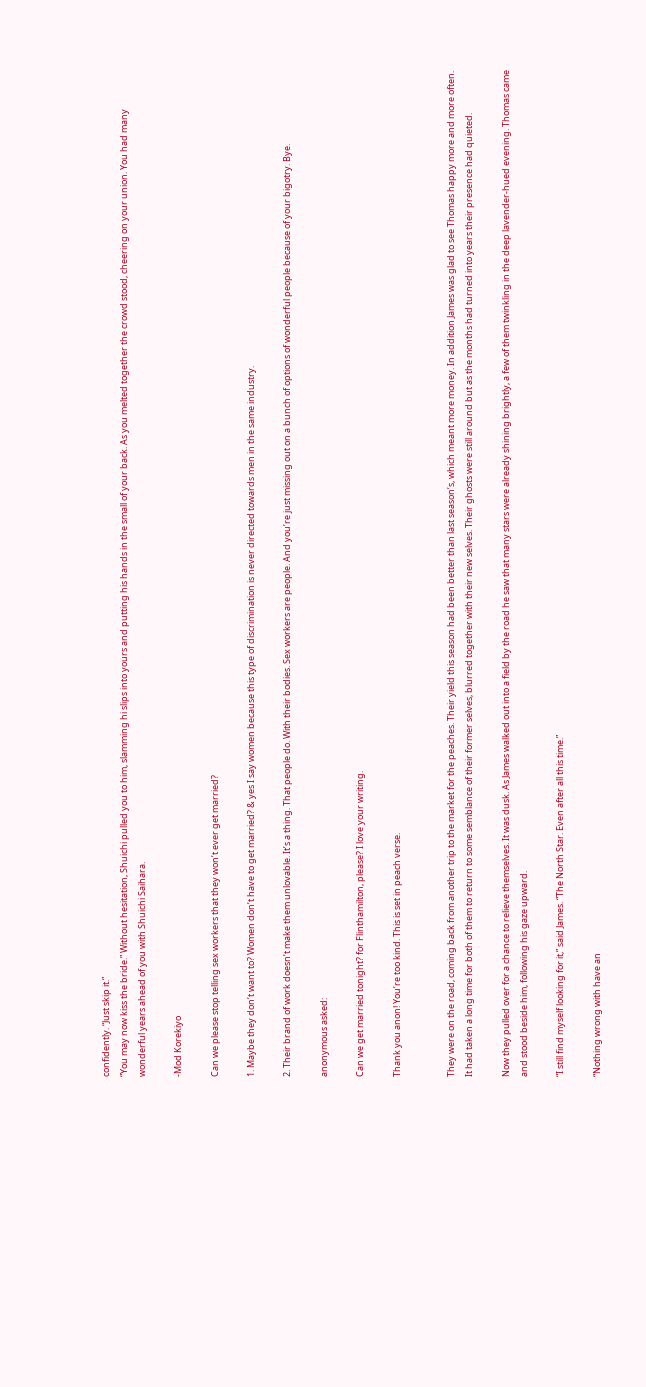confidently. “Just skip it.”
“You may now kiss the bride.” Without hesitation, Shuichi pulled you to him, slamming hi slips into yours and putting his hands in the small of your back. As you melted together the crowd stood, cheering on your union. You had many wonderful years ahead of you with Shuichi Saihara.

-Mod Korekiyo

Can we please stop telling sex workers that they won’t ever get married?

1. Maybe they don’t want to? Women don’t have to get married? & yes I say women because this type of discrimination is never directed towards men in the same industry.

2. Their brand of work doesn’t make them unlovable. It’s a thing. That people do. With their bodies. Sex workers are people. And you’re just missing out on a bunch of options of wonderful people because of your bigotry. Bye.

anonymous asked:

Can we get married tonight? for Flinthamilton, please? I love your writing.

Thank you anon! You’re too kind. This is set in peach verse.


They were on the road, coming back from another trip to the market for the peaches. Their yield this season had been better than last season’s, which meant more money. In addition James was glad to see Thomas happy more and more often. It had taken a long time for both of them to return to some semblance of their former selves, blurred together with their new selves. Their ghosts were still around but as the months had turned into years their presence had quieted.

Now they pulled over for a chance to relieve themselves. It was dusk. As James walked out into a field by the road he saw that many stars were already shining brightly, a few of them twinkling in the deep lavender-hued evening. Thomas came and stood beside him, following his gaze upward.

“I still find myself looking for it,” said James. “The North Star. Even after all this time.”

“Nothing wrong with have an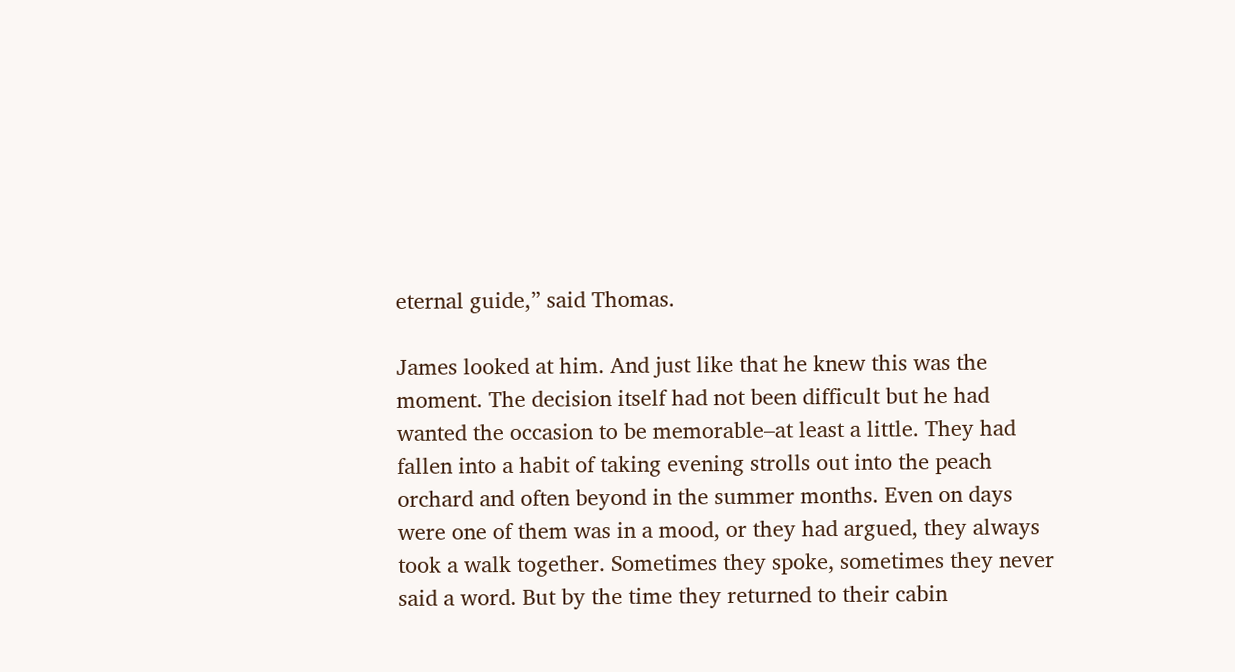eternal guide,” said Thomas.

James looked at him. And just like that he knew this was the moment. The decision itself had not been difficult but he had wanted the occasion to be memorable–at least a little. They had fallen into a habit of taking evening strolls out into the peach orchard and often beyond in the summer months. Even on days were one of them was in a mood, or they had argued, they always took a walk together. Sometimes they spoke, sometimes they never said a word. But by the time they returned to their cabin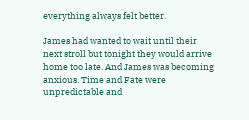everything always felt better.

James had wanted to wait until their next stroll but tonight they would arrive home too late. And James was becoming anxious. Time and Fate were unpredictable and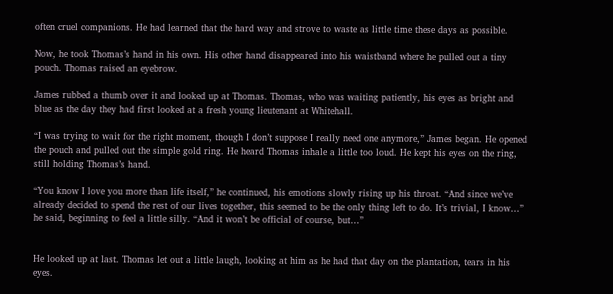often cruel companions. He had learned that the hard way and strove to waste as little time these days as possible.

Now, he took Thomas’s hand in his own. His other hand disappeared into his waistband where he pulled out a tiny pouch. Thomas raised an eyebrow.

James rubbed a thumb over it and looked up at Thomas. Thomas, who was waiting patiently, his eyes as bright and blue as the day they had first looked at a fresh young lieutenant at Whitehall.

“I was trying to wait for the right moment, though I don’t suppose I really need one anymore,” James began. He opened the pouch and pulled out the simple gold ring. He heard Thomas inhale a little too loud. He kept his eyes on the ring, still holding Thomas’s hand.

“You know I love you more than life itself,” he continued, his emotions slowly rising up his throat. “And since we’ve already decided to spend the rest of our lives together, this seemed to be the only thing left to do. It’s trivial, I know…” he said, beginning to feel a little silly. “And it won’t be official of course, but…”


He looked up at last. Thomas let out a little laugh, looking at him as he had that day on the plantation, tears in his eyes.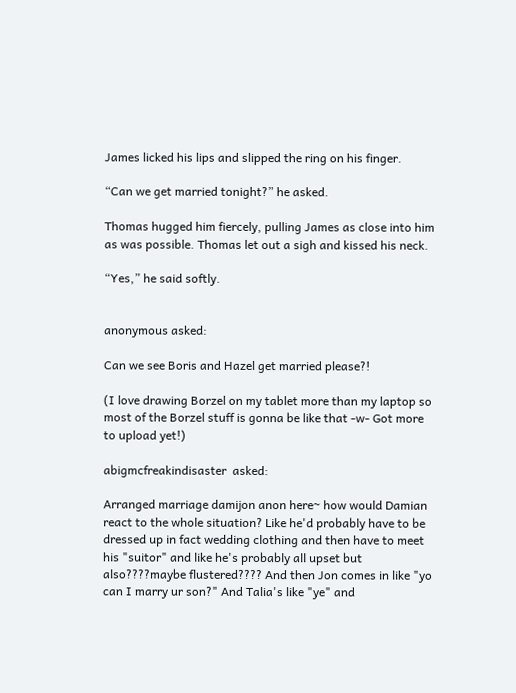James licked his lips and slipped the ring on his finger.

“Can we get married tonight?” he asked.

Thomas hugged him fiercely, pulling James as close into him as was possible. Thomas let out a sigh and kissed his neck.

“Yes,” he said softly.


anonymous asked:

Can we see Boris and Hazel get married please?!

(I love drawing Borzel on my tablet more than my laptop so most of the Borzel stuff is gonna be like that -w- Got more to upload yet!)

abigmcfreakindisaster  asked:

Arranged marriage damijon anon here~ how would Damian react to the whole situation? Like he'd probably have to be dressed up in fact wedding clothing and then have to meet his "suitor" and like he's probably all upset but also????maybe flustered???? And then Jon comes in like "yo can I marry ur son?" And Talia's like "ye" and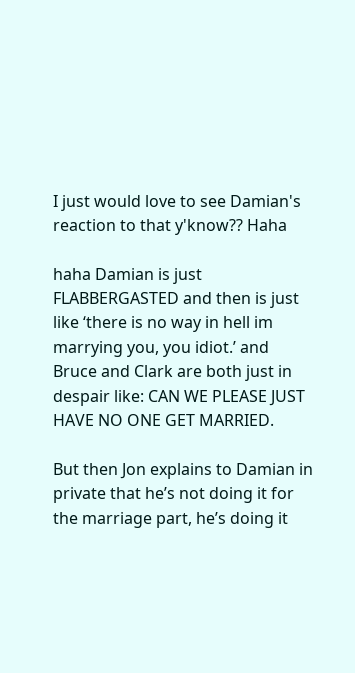I just would love to see Damian's reaction to that y'know?? Haha

haha Damian is just FLABBERGASTED and then is just like ‘there is no way in hell im marrying you, you idiot.’ and Bruce and Clark are both just in despair like: CAN WE PLEASE JUST HAVE NO ONE GET MARRIED.

But then Jon explains to Damian in private that he’s not doing it for the marriage part, he’s doing it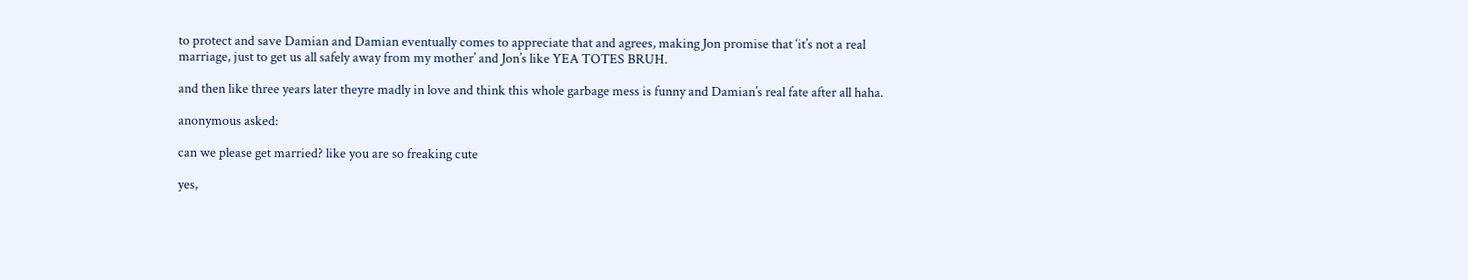to protect and save Damian and Damian eventually comes to appreciate that and agrees, making Jon promise that ‘it’s not a real marriage, just to get us all safely away from my mother’ and Jon’s like YEA TOTES BRUH.

and then like three years later theyre madly in love and think this whole garbage mess is funny and Damian’s real fate after all haha.

anonymous asked:

can we please get married? like you are so freaking cute

yes,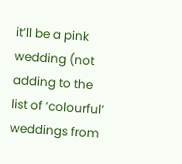it’ll be a pink wedding (not adding to the list of ‘colourful’ weddings from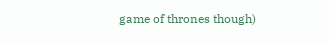game of thrones though)